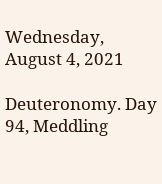Wednesday, August 4, 2021

Deuteronomy. Day 94, Meddling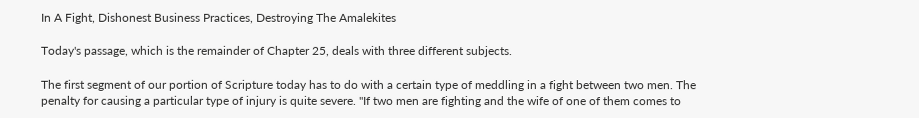In A Fight, Dishonest Business Practices, Destroying The Amalekites

Today's passage, which is the remainder of Chapter 25, deals with three different subjects.

The first segment of our portion of Scripture today has to do with a certain type of meddling in a fight between two men. The penalty for causing a particular type of injury is quite severe. "If two men are fighting and the wife of one of them comes to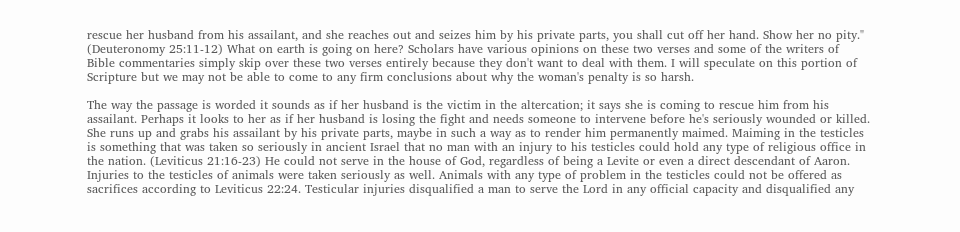rescue her husband from his assailant, and she reaches out and seizes him by his private parts, you shall cut off her hand. Show her no pity." (Deuteronomy 25:11-12) What on earth is going on here? Scholars have various opinions on these two verses and some of the writers of Bible commentaries simply skip over these two verses entirely because they don't want to deal with them. I will speculate on this portion of Scripture but we may not be able to come to any firm conclusions about why the woman's penalty is so harsh.

The way the passage is worded it sounds as if her husband is the victim in the altercation; it says she is coming to rescue him from his assailant. Perhaps it looks to her as if her husband is losing the fight and needs someone to intervene before he's seriously wounded or killed. She runs up and grabs his assailant by his private parts, maybe in such a way as to render him permanently maimed. Maiming in the testicles is something that was taken so seriously in ancient Israel that no man with an injury to his testicles could hold any type of religious office in the nation. (Leviticus 21:16-23) He could not serve in the house of God, regardless of being a Levite or even a direct descendant of Aaron. Injuries to the testicles of animals were taken seriously as well. Animals with any type of problem in the testicles could not be offered as sacrifices according to Leviticus 22:24. Testicular injuries disqualified a man to serve the Lord in any official capacity and disqualified any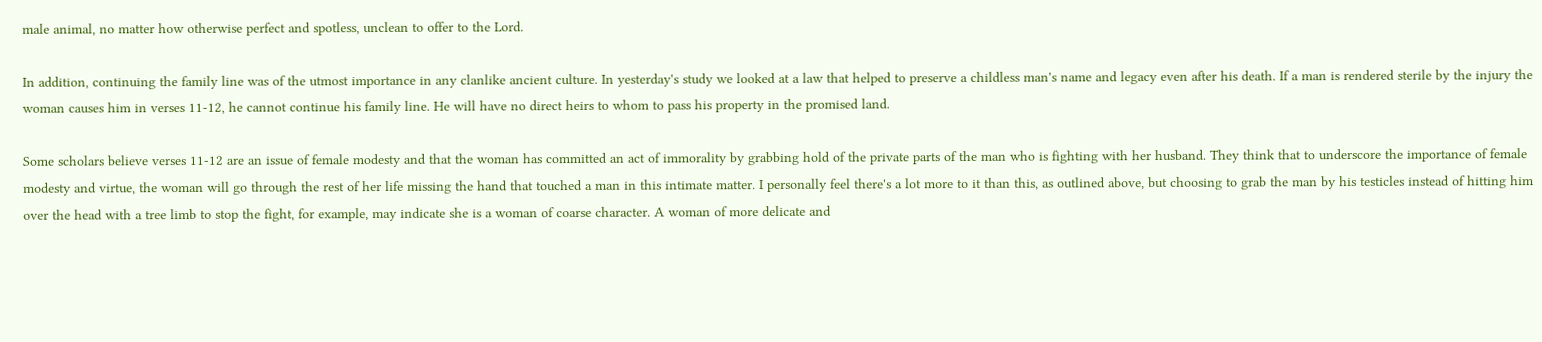male animal, no matter how otherwise perfect and spotless, unclean to offer to the Lord.

In addition, continuing the family line was of the utmost importance in any clanlike ancient culture. In yesterday's study we looked at a law that helped to preserve a childless man's name and legacy even after his death. If a man is rendered sterile by the injury the woman causes him in verses 11-12, he cannot continue his family line. He will have no direct heirs to whom to pass his property in the promised land.

Some scholars believe verses 11-12 are an issue of female modesty and that the woman has committed an act of immorality by grabbing hold of the private parts of the man who is fighting with her husband. They think that to underscore the importance of female modesty and virtue, the woman will go through the rest of her life missing the hand that touched a man in this intimate matter. I personally feel there's a lot more to it than this, as outlined above, but choosing to grab the man by his testicles instead of hitting him over the head with a tree limb to stop the fight, for example, may indicate she is a woman of coarse character. A woman of more delicate and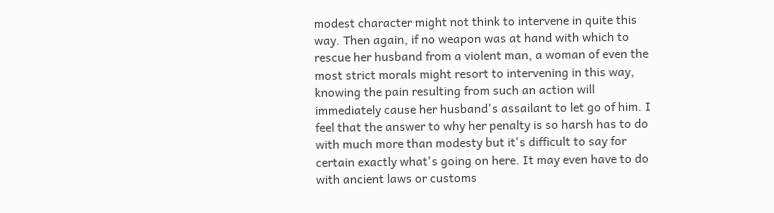modest character might not think to intervene in quite this way. Then again, if no weapon was at hand with which to rescue her husband from a violent man, a woman of even the most strict morals might resort to intervening in this way, knowing the pain resulting from such an action will immediately cause her husband's assailant to let go of him. I feel that the answer to why her penalty is so harsh has to do with much more than modesty but it's difficult to say for certain exactly what's going on here. It may even have to do with ancient laws or customs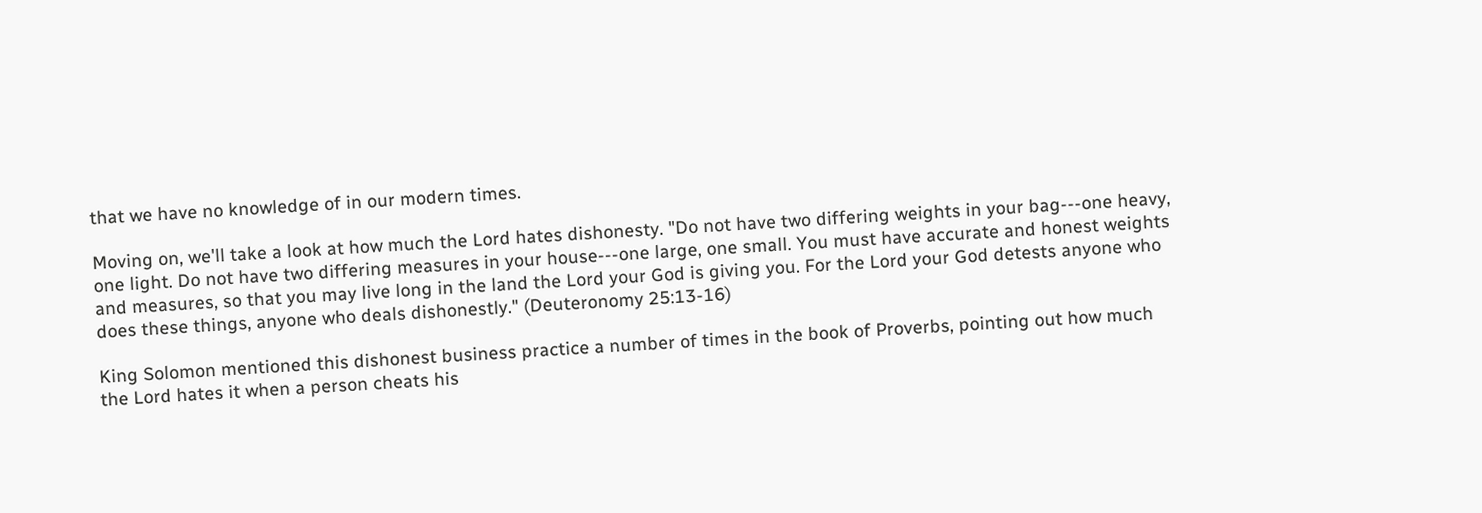that we have no knowledge of in our modern times.

Moving on, we'll take a look at how much the Lord hates dishonesty. "Do not have two differing weights in your bag---one heavy, one light. Do not have two differing measures in your house---one large, one small. You must have accurate and honest weights and measures, so that you may live long in the land the Lord your God is giving you. For the Lord your God detests anyone who does these things, anyone who deals dishonestly." (Deuteronomy 25:13-16)

King Solomon mentioned this dishonest business practice a number of times in the book of Proverbs, pointing out how much the Lord hates it when a person cheats his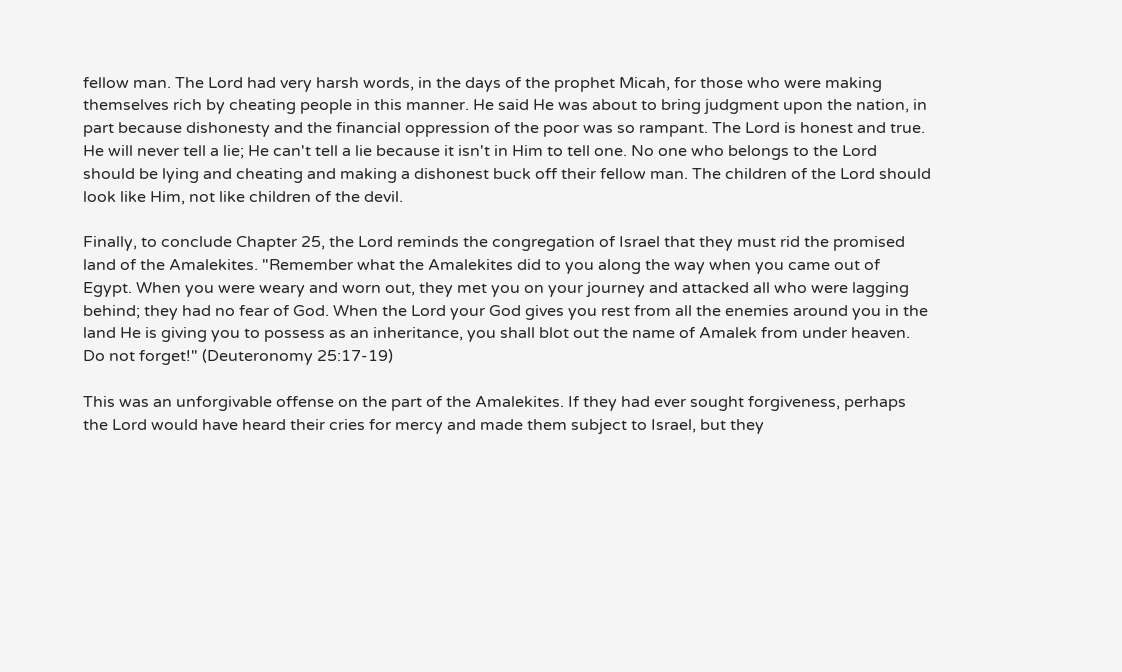fellow man. The Lord had very harsh words, in the days of the prophet Micah, for those who were making themselves rich by cheating people in this manner. He said He was about to bring judgment upon the nation, in part because dishonesty and the financial oppression of the poor was so rampant. The Lord is honest and true. He will never tell a lie; He can't tell a lie because it isn't in Him to tell one. No one who belongs to the Lord should be lying and cheating and making a dishonest buck off their fellow man. The children of the Lord should look like Him, not like children of the devil.

Finally, to conclude Chapter 25, the Lord reminds the congregation of Israel that they must rid the promised land of the Amalekites. "Remember what the Amalekites did to you along the way when you came out of Egypt. When you were weary and worn out, they met you on your journey and attacked all who were lagging behind; they had no fear of God. When the Lord your God gives you rest from all the enemies around you in the land He is giving you to possess as an inheritance, you shall blot out the name of Amalek from under heaven. Do not forget!" (Deuteronomy 25:17-19)

This was an unforgivable offense on the part of the Amalekites. If they had ever sought forgiveness, perhaps the Lord would have heard their cries for mercy and made them subject to Israel, but they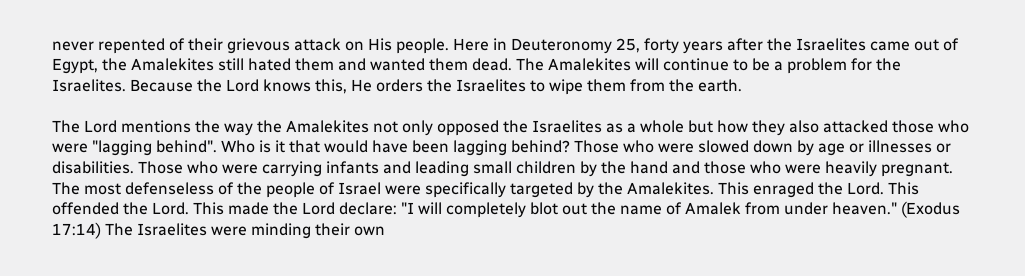never repented of their grievous attack on His people. Here in Deuteronomy 25, forty years after the Israelites came out of Egypt, the Amalekites still hated them and wanted them dead. The Amalekites will continue to be a problem for the Israelites. Because the Lord knows this, He orders the Israelites to wipe them from the earth.

The Lord mentions the way the Amalekites not only opposed the Israelites as a whole but how they also attacked those who were "lagging behind". Who is it that would have been lagging behind? Those who were slowed down by age or illnesses or disabilities. Those who were carrying infants and leading small children by the hand and those who were heavily pregnant. The most defenseless of the people of Israel were specifically targeted by the Amalekites. This enraged the Lord. This offended the Lord. This made the Lord declare: "I will completely blot out the name of Amalek from under heaven." (Exodus 17:14) The Israelites were minding their own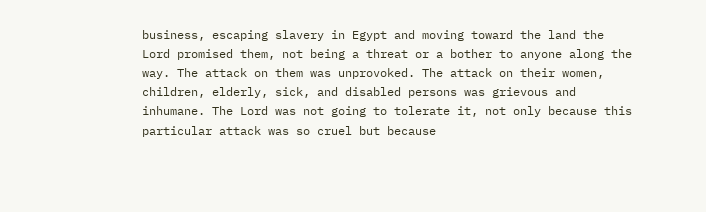business, escaping slavery in Egypt and moving toward the land the Lord promised them, not being a threat or a bother to anyone along the way. The attack on them was unprovoked. The attack on their women, children, elderly, sick, and disabled persons was grievous and inhumane. The Lord was not going to tolerate it, not only because this particular attack was so cruel but because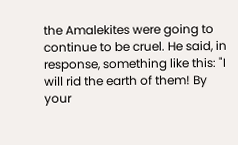the Amalekites were going to continue to be cruel. He said, in response, something like this: "I will rid the earth of them! By your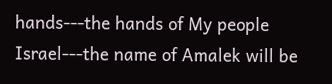hands---the hands of My people Israel---the name of Amalek will be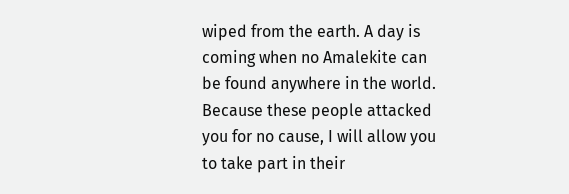wiped from the earth. A day is coming when no Amalekite can be found anywhere in the world. Because these people attacked you for no cause, I will allow you to take part in their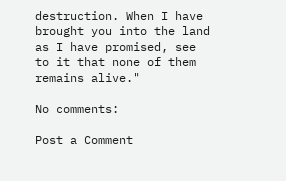destruction. When I have brought you into the land as I have promised, see to it that none of them remains alive."

No comments:

Post a Comment